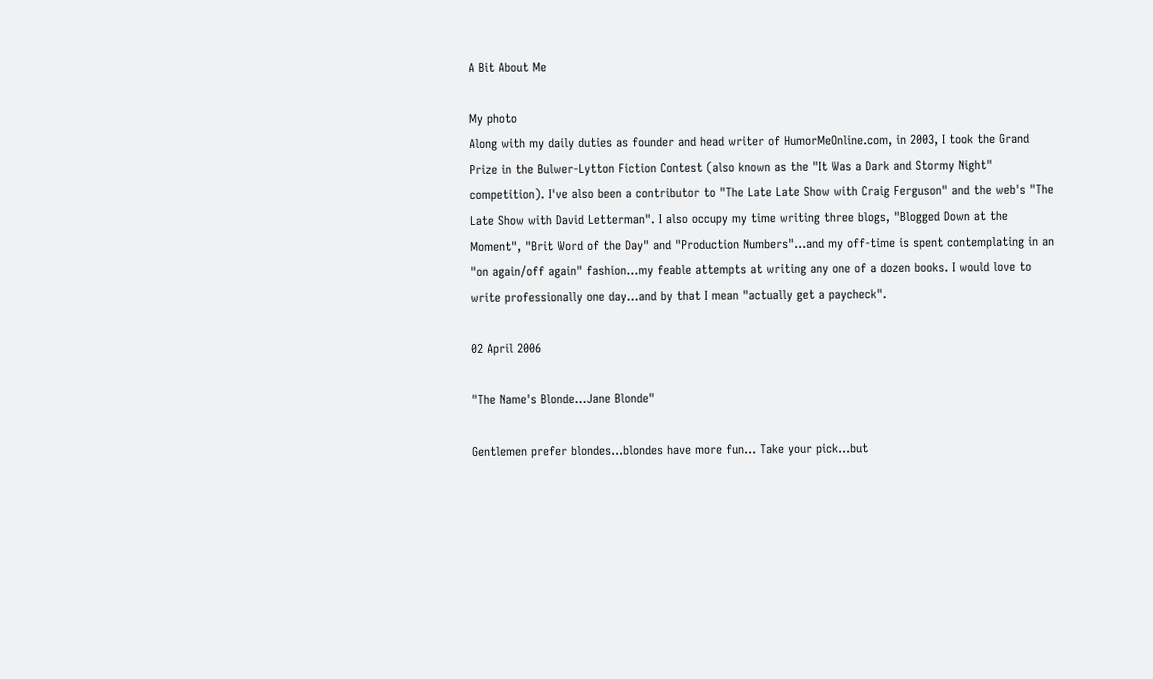A Bit About Me

My photo
Along with my daily duties as founder and head writer of HumorMeOnline.com, in 2003, I took the Grand Prize in the Bulwer-Lytton Fiction Contest (also known as the "It Was a Dark and Stormy Night" competition). I've also been a contributor to "The Late Late Show with Craig Ferguson" and the web's "The Late Show with David Letterman". I also occupy my time writing three blogs, "Blogged Down at the Moment", "Brit Word of the Day" and "Production Numbers"...and my off-time is spent contemplating in an "on again/off again" fashion...my feable attempts at writing any one of a dozen books. I would love to write professionally one day...and by that I mean "actually get a paycheck".

02 April 2006

"The Name's Blonde...Jane Blonde"

Gentlemen prefer blondes...blondes have more fun... Take your pick...but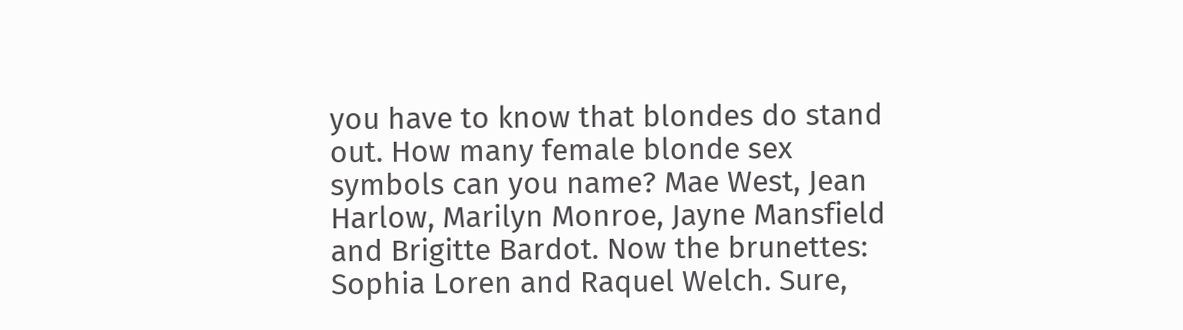you have to know that blondes do stand out. How many female blonde sex symbols can you name? Mae West, Jean Harlow, Marilyn Monroe, Jayne Mansfield and Brigitte Bardot. Now the brunettes: Sophia Loren and Raquel Welch. Sure,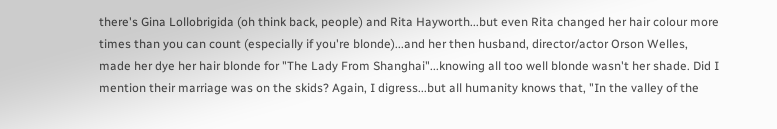there's Gina Lollobrigida (oh think back, people) and Rita Hayworth...but even Rita changed her hair colour more times than you can count (especially if you're blonde)...and her then husband, director/actor Orson Welles, made her dye her hair blonde for "The Lady From Shanghai"...knowing all too well blonde wasn't her shade. Did I mention their marriage was on the skids? Again, I digress...but all humanity knows that, "In the valley of the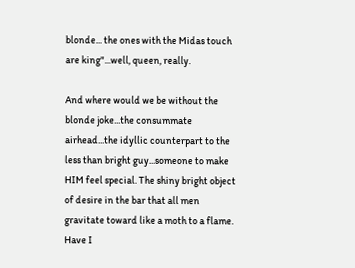blonde... the ones with the Midas touch are king"...well, queen, really.

And where would we be without the blonde joke...the consummate airhead...the idyllic counterpart to the less than bright guy...someone to make HIM feel special. The shiny bright object of desire in the bar that all men gravitate toward like a moth to a flame. Have I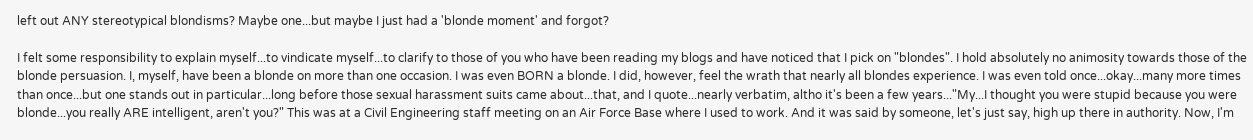left out ANY stereotypical blondisms? Maybe one...but maybe I just had a 'blonde moment' and forgot?

I felt some responsibility to explain myself...to vindicate myself...to clarify to those of you who have been reading my blogs and have noticed that I pick on "blondes". I hold absolutely no animosity towards those of the blonde persuasion. I, myself, have been a blonde on more than one occasion. I was even BORN a blonde. I did, however, feel the wrath that nearly all blondes experience. I was even told once...okay...many more times than once...but one stands out in particular...long before those sexual harassment suits came about...that, and I quote...nearly verbatim, altho it's been a few years..."My...I thought you were stupid because you were blonde...you really ARE intelligent, aren't you?" This was at a Civil Engineering staff meeting on an Air Force Base where I used to work. And it was said by someone, let's just say, high up there in authority. Now, I'm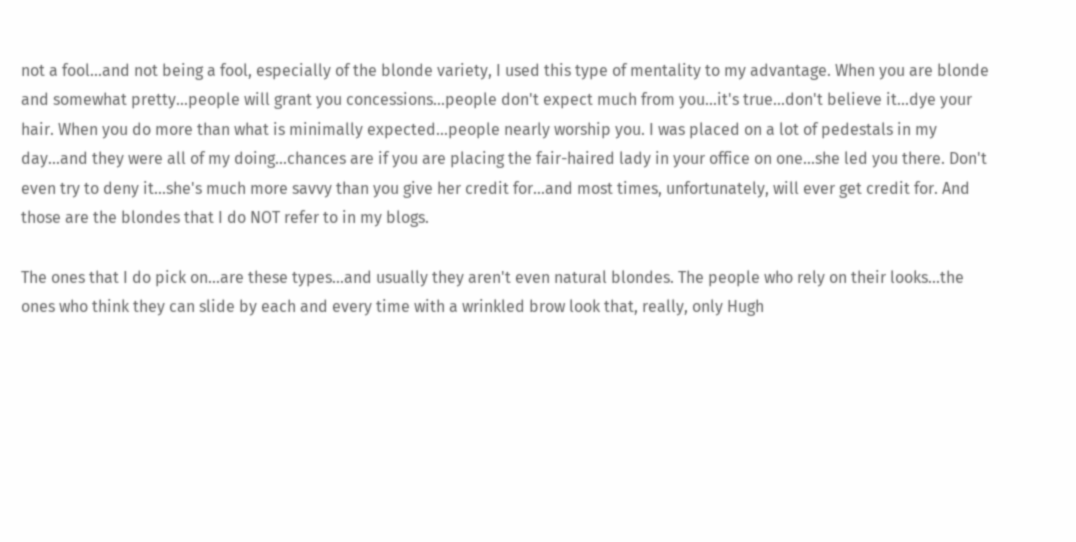not a fool...and not being a fool, especially of the blonde variety, I used this type of mentality to my advantage. When you are blonde and somewhat pretty...people will grant you concessions...people don't expect much from you...it's true...don't believe it...dye your hair. When you do more than what is minimally expected...people nearly worship you. I was placed on a lot of pedestals in my day...and they were all of my doing...chances are if you are placing the fair-haired lady in your office on one...she led you there. Don't even try to deny it...she's much more savvy than you give her credit for...and most times, unfortunately, will ever get credit for. And those are the blondes that I do NOT refer to in my blogs.

The ones that I do pick on...are these types...and usually they aren't even natural blondes. The people who rely on their looks...the ones who think they can slide by each and every time with a wrinkled brow look that, really, only Hugh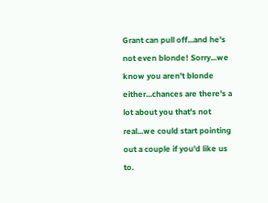Grant can pull off...and he's not even blonde! Sorry...we know you aren't blonde either...chances are there's a lot about you that's not real...we could start pointing out a couple if you'd like us to.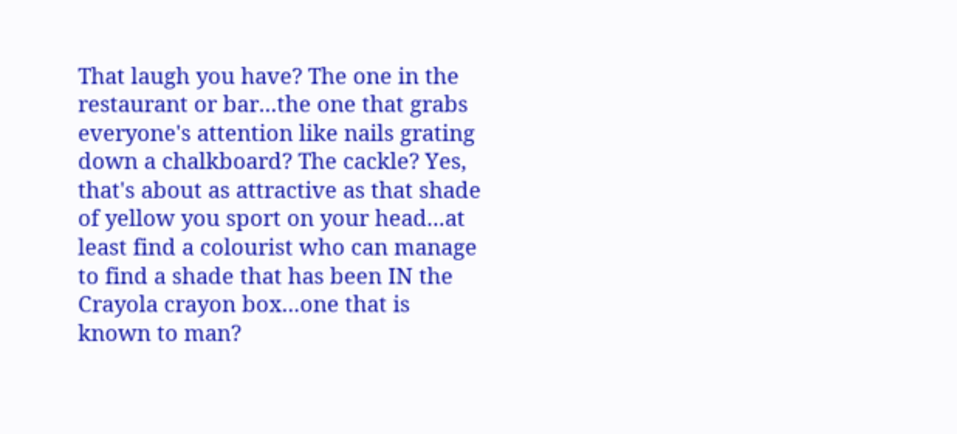That laugh you have? The one in the restaurant or bar...the one that grabs everyone's attention like nails grating down a chalkboard? The cackle? Yes, that's about as attractive as that shade of yellow you sport on your head...at least find a colourist who can manage to find a shade that has been IN the Crayola crayon box...one that is known to man?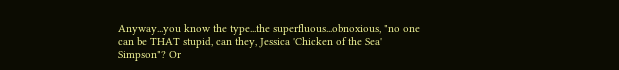Anyway...you know the type...the superfluous...obnoxious, "no one can be THAT stupid, can they, Jessica 'Chicken of the Sea' Simpson"? Or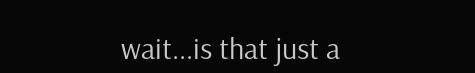wait...is that just a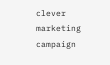clever marketing campaign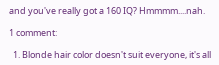and you've really got a 160 IQ? Hmmmm....nah.

1 comment:

  1. Blonde hair color doesn't suit everyone, it's all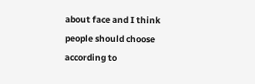about face and I think people should choose according to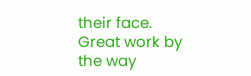their face. Great work by the way